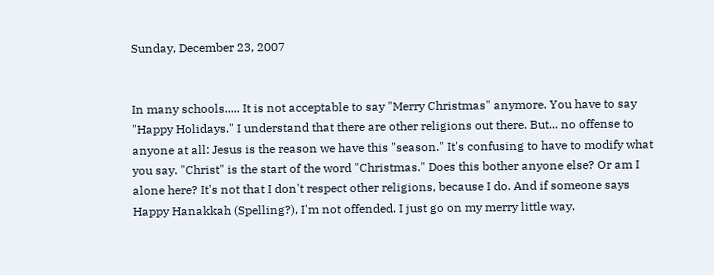Sunday, December 23, 2007


In many schools..... It is not acceptable to say "Merry Christmas" anymore. You have to say "Happy Holidays." I understand that there are other religions out there. But... no offense to anyone at all: Jesus is the reason we have this "season." It's confusing to have to modify what you say. "Christ" is the start of the word "Christmas." Does this bother anyone else? Or am I alone here? It's not that I don't respect other religions, because I do. And if someone says Happy Hanakkah (Spelling?), I'm not offended. I just go on my merry little way.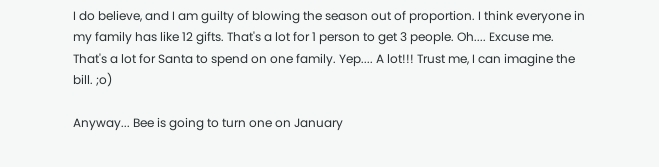I do believe, and I am guilty of blowing the season out of proportion. I think everyone in my family has like 12 gifts. That's a lot for 1 person to get 3 people. Oh.... Excuse me. That's a lot for Santa to spend on one family. Yep.... A lot!!! Trust me, I can imagine the bill. ;o)

Anyway... Bee is going to turn one on January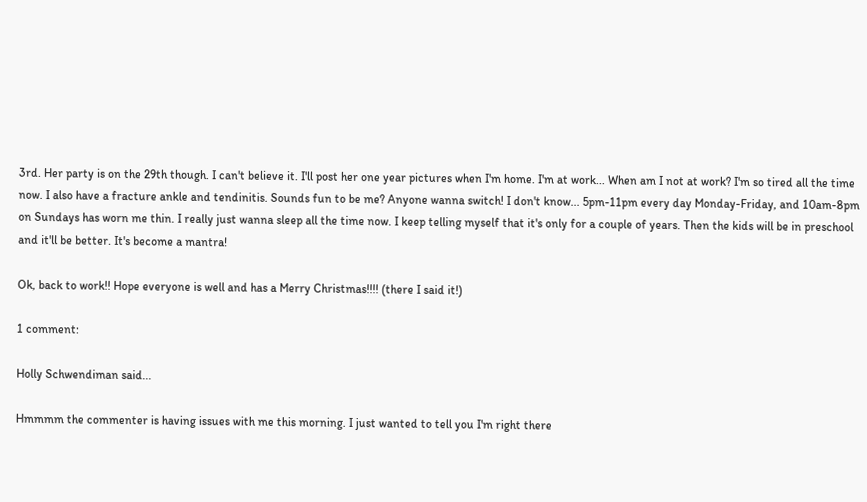3rd. Her party is on the 29th though. I can't believe it. I'll post her one year pictures when I'm home. I'm at work... When am I not at work? I'm so tired all the time now. I also have a fracture ankle and tendinitis. Sounds fun to be me? Anyone wanna switch! I don't know... 5pm-11pm every day Monday-Friday, and 10am-8pm on Sundays has worn me thin. I really just wanna sleep all the time now. I keep telling myself that it's only for a couple of years. Then the kids will be in preschool and it'll be better. It's become a mantra!

Ok, back to work!! Hope everyone is well and has a Merry Christmas!!!! (there I said it!)

1 comment:

Holly Schwendiman said...

Hmmmm the commenter is having issues with me this morning. I just wanted to tell you I'm right there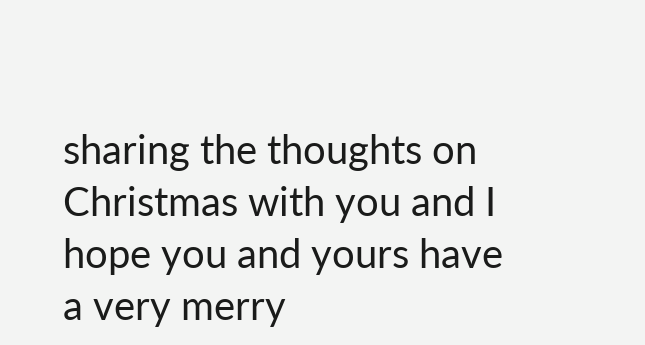sharing the thoughts on Christmas with you and I hope you and yours have a very merry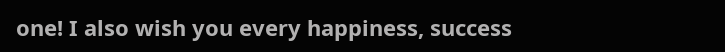one! I also wish you every happiness, success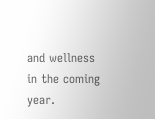and wellness in the coming year.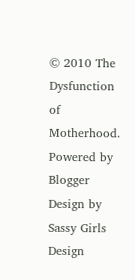© 2010 The Dysfunction of Motherhood. Powered by Blogger
Design by Sassy Girls Design